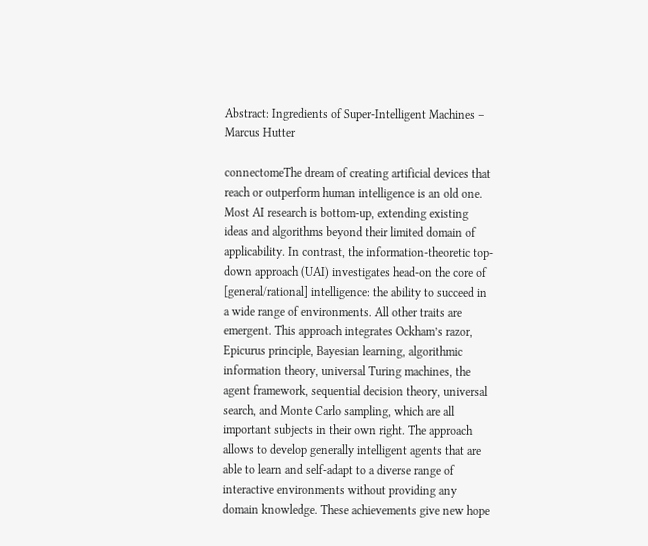Abstract: Ingredients of Super-Intelligent Machines – Marcus Hutter

connectomeThe dream of creating artificial devices that reach or outperform human intelligence is an old one. Most AI research is bottom-up, extending existing ideas and algorithms beyond their limited domain of applicability. In contrast, the information-theoretic top-down approach (UAI) investigates head-on the core of [general/rational] intelligence: the ability to succeed in a wide range of environments. All other traits are emergent. This approach integrates Ockham’s razor, Epicurus principle, Bayesian learning, algorithmic information theory, universal Turing machines, the agent framework, sequential decision theory, universal search, and Monte Carlo sampling, which are all important subjects in their own right. The approach allows to develop generally intelligent agents that are able to learn and self-adapt to a diverse range of interactive environments without providing any domain knowledge. These achievements give new hope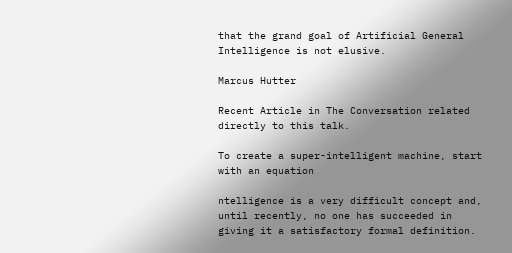that the grand goal of Artificial General Intelligence is not elusive.

Marcus Hutter

Recent Article in The Conversation related directly to this talk.

To create a super-intelligent machine, start with an equation

ntelligence is a very difficult concept and, until recently, no one has succeeded in giving it a satisfactory formal definition.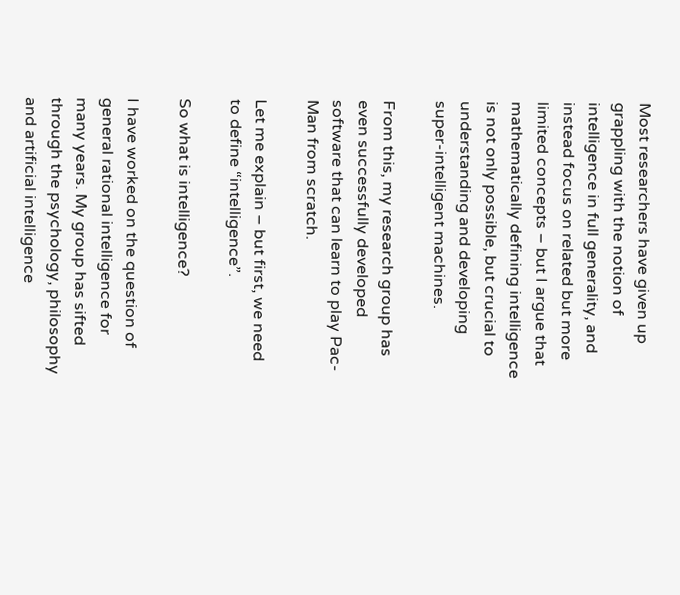Most researchers have given up grappling with the notion of intelligence in full generality, and instead focus on related but more limited concepts – but I argue that mathematically defining intelligence is not only possible, but crucial to understanding and developing super-intelligent machines.

From this, my research group has even successfully developed software that can learn to play Pac-Man from scratch.

Let me explain – but first, we need to define “intelligence”.

So what is intelligence?

I have worked on the question of general rational intelligence for many years. My group has sifted through the psychology, philosophy and artificial intelligence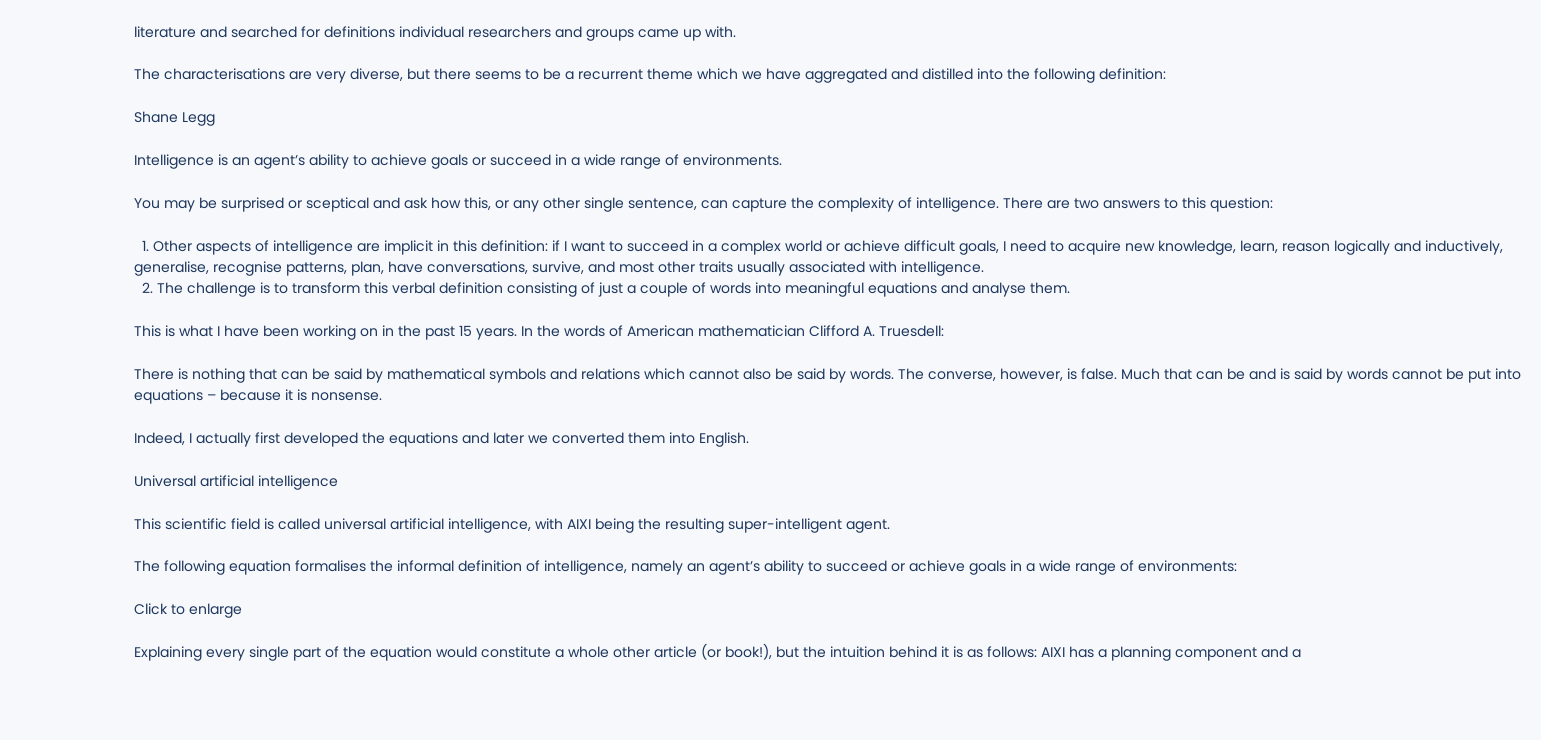literature and searched for definitions individual researchers and groups came up with.

The characterisations are very diverse, but there seems to be a recurrent theme which we have aggregated and distilled into the following definition:

Shane Legg

Intelligence is an agent’s ability to achieve goals or succeed in a wide range of environments.

You may be surprised or sceptical and ask how this, or any other single sentence, can capture the complexity of intelligence. There are two answers to this question:

  1. Other aspects of intelligence are implicit in this definition: if I want to succeed in a complex world or achieve difficult goals, I need to acquire new knowledge, learn, reason logically and inductively, generalise, recognise patterns, plan, have conversations, survive, and most other traits usually associated with intelligence.
  2. The challenge is to transform this verbal definition consisting of just a couple of words into meaningful equations and analyse them.

This is what I have been working on in the past 15 years. In the words of American mathematician Clifford A. Truesdell:

There is nothing that can be said by mathematical symbols and relations which cannot also be said by words. The converse, however, is false. Much that can be and is said by words cannot be put into equations – because it is nonsense.

Indeed, I actually first developed the equations and later we converted them into English.

Universal artificial intelligence

This scientific field is called universal artificial intelligence, with AIXI being the resulting super-intelligent agent.

The following equation formalises the informal definition of intelligence, namely an agent’s ability to succeed or achieve goals in a wide range of environments:

Click to enlarge

Explaining every single part of the equation would constitute a whole other article (or book!), but the intuition behind it is as follows: AIXI has a planning component and a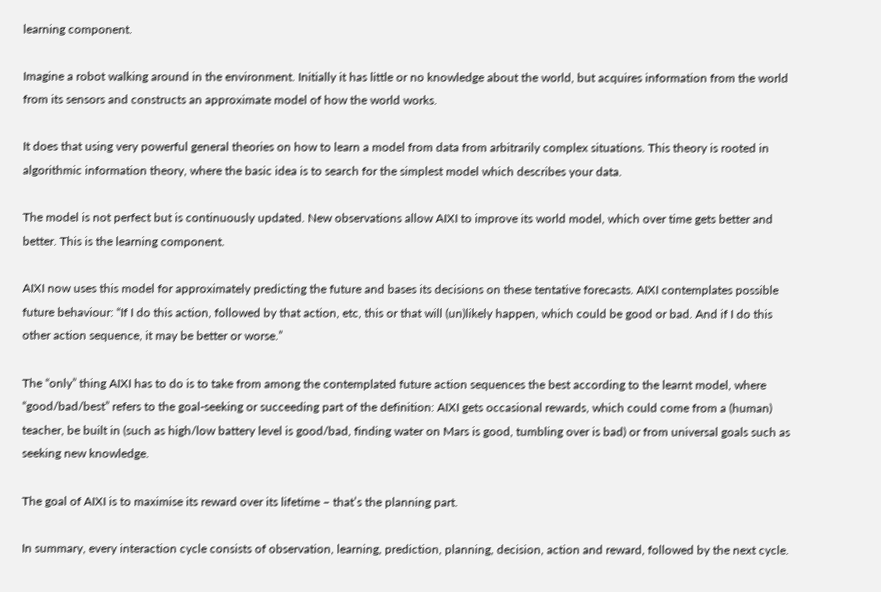learning component.

Imagine a robot walking around in the environment. Initially it has little or no knowledge about the world, but acquires information from the world from its sensors and constructs an approximate model of how the world works.

It does that using very powerful general theories on how to learn a model from data from arbitrarily complex situations. This theory is rooted in algorithmic information theory, where the basic idea is to search for the simplest model which describes your data.

The model is not perfect but is continuously updated. New observations allow AIXI to improve its world model, which over time gets better and better. This is the learning component.

AIXI now uses this model for approximately predicting the future and bases its decisions on these tentative forecasts. AIXI contemplates possible future behaviour: “If I do this action, followed by that action, etc, this or that will (un)likely happen, which could be good or bad. And if I do this other action sequence, it may be better or worse.”

The “only” thing AIXI has to do is to take from among the contemplated future action sequences the best according to the learnt model, where “good/bad/best” refers to the goal-seeking or succeeding part of the definition: AIXI gets occasional rewards, which could come from a (human) teacher, be built in (such as high/low battery level is good/bad, finding water on Mars is good, tumbling over is bad) or from universal goals such as seeking new knowledge.

The goal of AIXI is to maximise its reward over its lifetime – that’s the planning part.

In summary, every interaction cycle consists of observation, learning, prediction, planning, decision, action and reward, followed by the next cycle.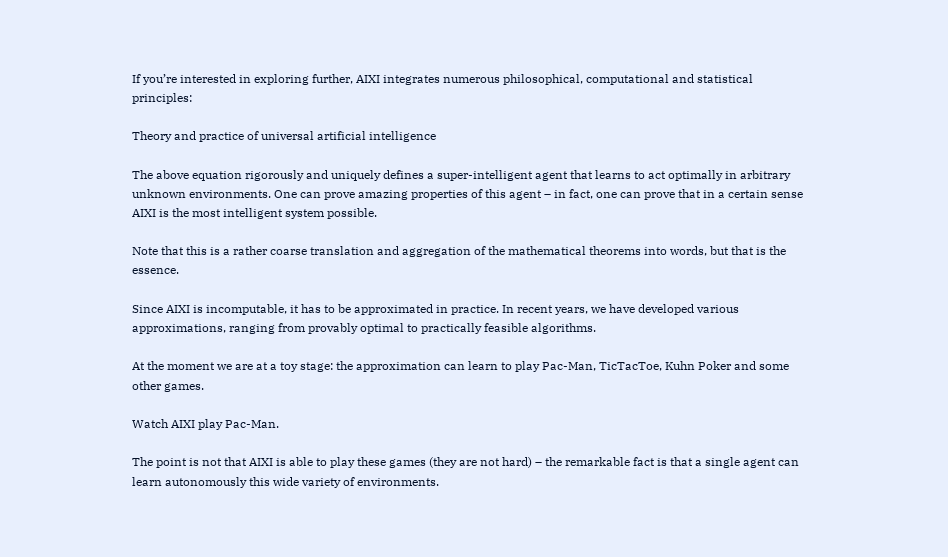If you’re interested in exploring further, AIXI integrates numerous philosophical, computational and statistical principles:

Theory and practice of universal artificial intelligence

The above equation rigorously and uniquely defines a super-intelligent agent that learns to act optimally in arbitrary unknown environments. One can prove amazing properties of this agent – in fact, one can prove that in a certain sense AIXI is the most intelligent system possible.

Note that this is a rather coarse translation and aggregation of the mathematical theorems into words, but that is the essence.

Since AIXI is incomputable, it has to be approximated in practice. In recent years, we have developed various approximations, ranging from provably optimal to practically feasible algorithms.

At the moment we are at a toy stage: the approximation can learn to play Pac-Man, TicTacToe, Kuhn Poker and some other games.

Watch AIXI play Pac-Man.

The point is not that AIXI is able to play these games (they are not hard) – the remarkable fact is that a single agent can learn autonomously this wide variety of environments.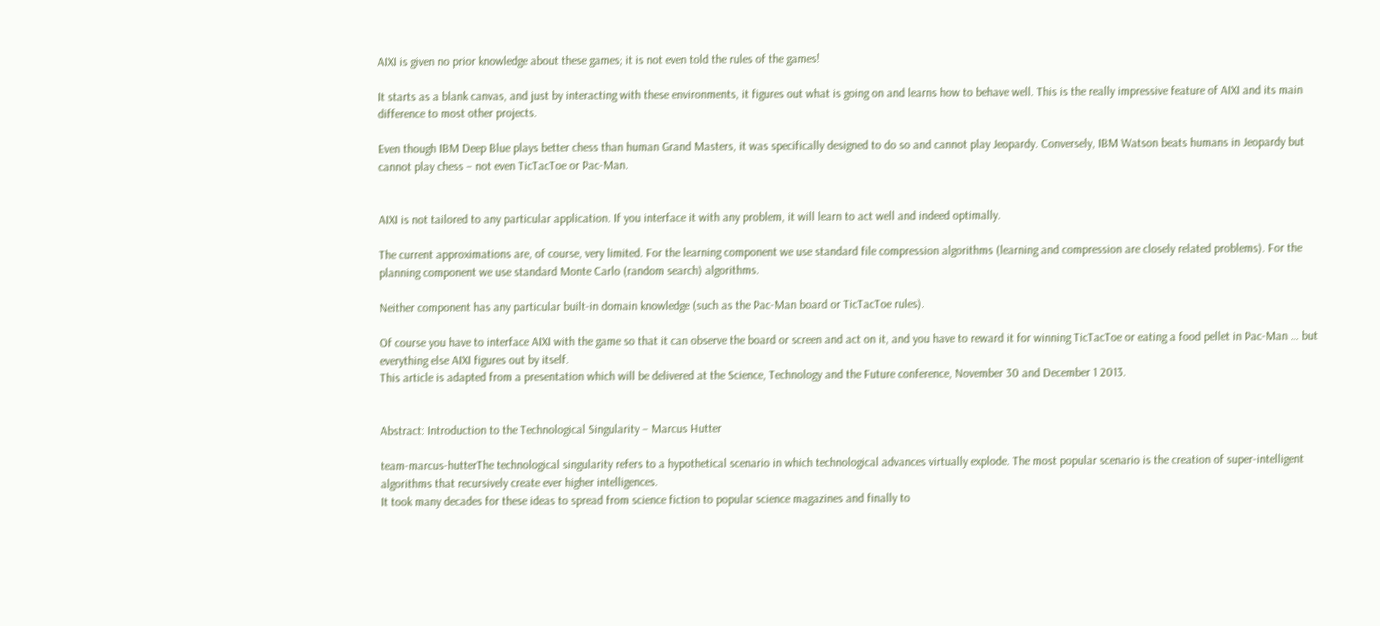AIXI is given no prior knowledge about these games; it is not even told the rules of the games!

It starts as a blank canvas, and just by interacting with these environments, it figures out what is going on and learns how to behave well. This is the really impressive feature of AIXI and its main difference to most other projects.

Even though IBM Deep Blue plays better chess than human Grand Masters, it was specifically designed to do so and cannot play Jeopardy. Conversely, IBM Watson beats humans in Jeopardy but cannot play chess – not even TicTacToe or Pac-Man.


AIXI is not tailored to any particular application. If you interface it with any problem, it will learn to act well and indeed optimally.

The current approximations are, of course, very limited. For the learning component we use standard file compression algorithms (learning and compression are closely related problems). For the planning component we use standard Monte Carlo (random search) algorithms.

Neither component has any particular built-in domain knowledge (such as the Pac-Man board or TicTacToe rules).

Of course you have to interface AIXI with the game so that it can observe the board or screen and act on it, and you have to reward it for winning TicTacToe or eating a food pellet in Pac-Man … but everything else AIXI figures out by itself.
This article is adapted from a presentation which will be delivered at the Science, Technology and the Future conference, November 30 and December 1 2013.


Abstract: Introduction to the Technological Singularity – Marcus Hutter

team-marcus-hutterThe technological singularity refers to a hypothetical scenario in which technological advances virtually explode. The most popular scenario is the creation of super-intelligent algorithms that recursively create ever higher intelligences.
It took many decades for these ideas to spread from science fiction to popular science magazines and finally to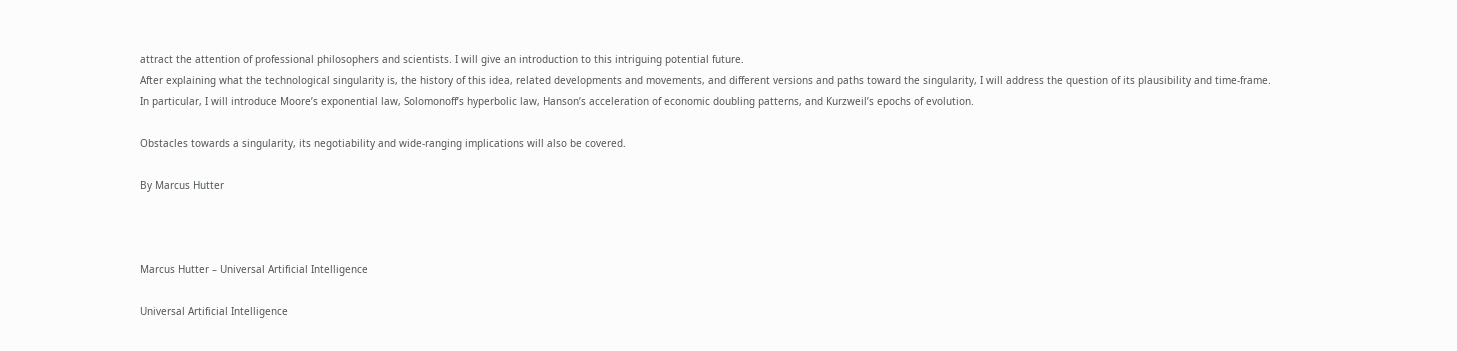attract the attention of professional philosophers and scientists. I will give an introduction to this intriguing potential future.
After explaining what the technological singularity is, the history of this idea, related developments and movements, and different versions and paths toward the singularity, I will address the question of its plausibility and time-frame.
In particular, I will introduce Moore’s exponential law, Solomonoff’s hyperbolic law, Hanson’s acceleration of economic doubling patterns, and Kurzweil’s epochs of evolution.

Obstacles towards a singularity, its negotiability and wide-ranging implications will also be covered.

By Marcus Hutter



Marcus Hutter – Universal Artificial Intelligence

Universal Artificial Intelligence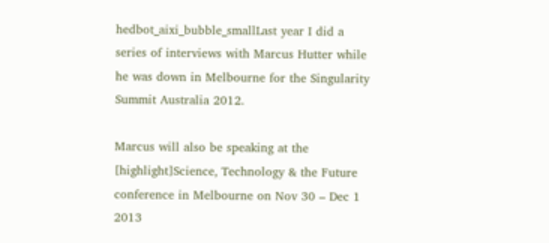hedbot_aixi_bubble_smallLast year I did a series of interviews with Marcus Hutter while he was down in Melbourne for the Singularity Summit Australia 2012.

Marcus will also be speaking at the [highlight]Science, Technology & the Future conference in Melbourne on Nov 30 – Dec 1 2013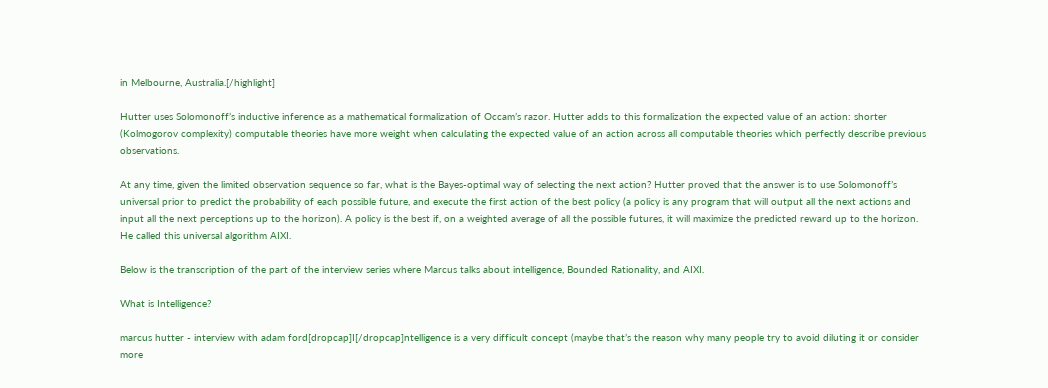in Melbourne, Australia.[/highlight]

Hutter uses Solomonoff’s inductive inference as a mathematical formalization of Occam’s razor. Hutter adds to this formalization the expected value of an action: shorter (Kolmogorov complexity) computable theories have more weight when calculating the expected value of an action across all computable theories which perfectly describe previous observations.

At any time, given the limited observation sequence so far, what is the Bayes-optimal way of selecting the next action? Hutter proved that the answer is to use Solomonoff’s universal prior to predict the probability of each possible future, and execute the first action of the best policy (a policy is any program that will output all the next actions and input all the next perceptions up to the horizon). A policy is the best if, on a weighted average of all the possible futures, it will maximize the predicted reward up to the horizon. He called this universal algorithm AIXI.

Below is the transcription of the part of the interview series where Marcus talks about intelligence, Bounded Rationality, and AIXI.

What is Intelligence?

marcus hutter - interview with adam ford[dropcap]I[/dropcap]ntelligence is a very difficult concept (maybe that’s the reason why many people try to avoid diluting it or consider more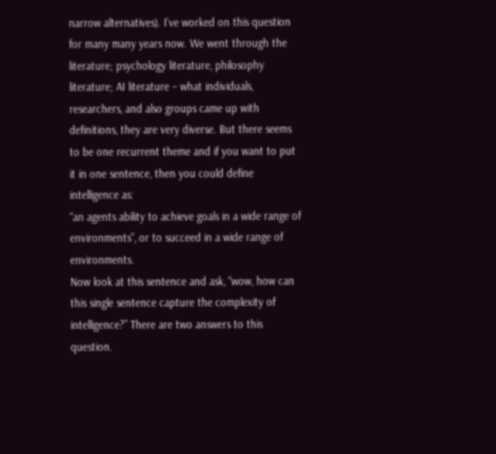narrow alternatives). I’ve worked on this question for many many years now. We went through the literature; psychology literature, philosophy literature; AI literature – what individuals, researchers, and also groups came up with definitions, they are very diverse. But there seems to be one recurrent theme and if you want to put it in one sentence, then you could define intelligence as:
“an agents ability to achieve goals in a wide range of environments”, or to succeed in a wide range of environments.
Now look at this sentence and ask, “wow, how can this single sentence capture the complexity of intelligence?” There are two answers to this question.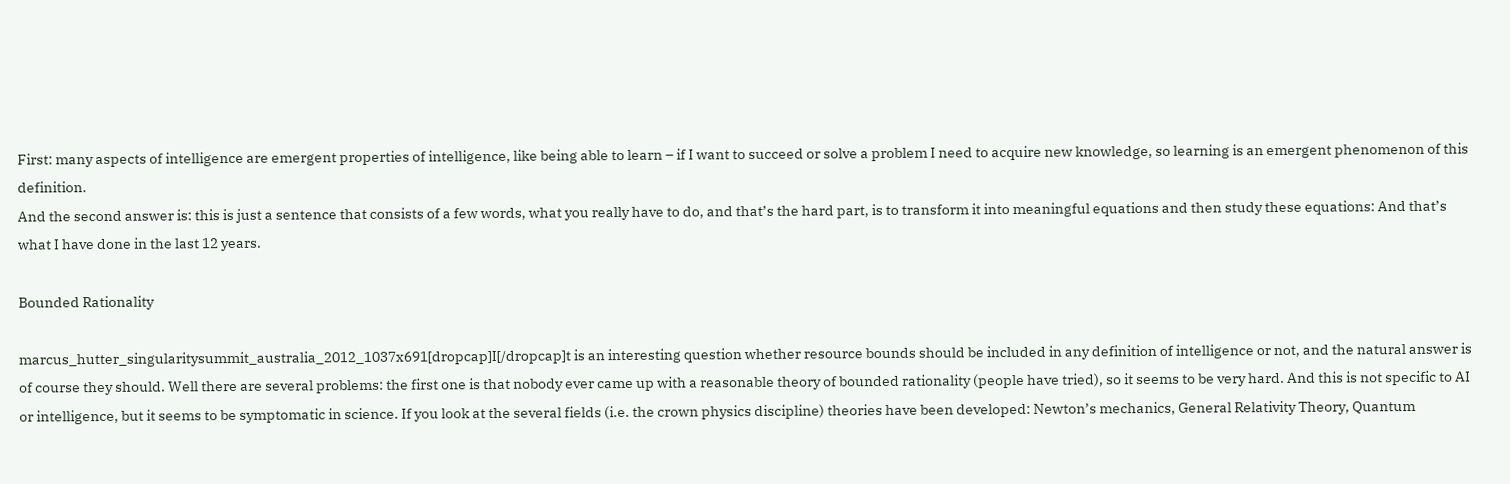First: many aspects of intelligence are emergent properties of intelligence, like being able to learn – if I want to succeed or solve a problem I need to acquire new knowledge, so learning is an emergent phenomenon of this definition.
And the second answer is: this is just a sentence that consists of a few words, what you really have to do, and that’s the hard part, is to transform it into meaningful equations and then study these equations: And that’s what I have done in the last 12 years.

Bounded Rationality

marcus_hutter_singularitysummit_australia_2012_1037x691[dropcap]I[/dropcap]t is an interesting question whether resource bounds should be included in any definition of intelligence or not, and the natural answer is of course they should. Well there are several problems: the first one is that nobody ever came up with a reasonable theory of bounded rationality (people have tried), so it seems to be very hard. And this is not specific to AI or intelligence, but it seems to be symptomatic in science. If you look at the several fields (i.e. the crown physics discipline) theories have been developed: Newton’s mechanics, General Relativity Theory, Quantum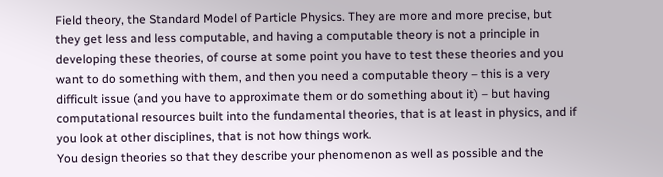Field theory, the Standard Model of Particle Physics. They are more and more precise, but they get less and less computable, and having a computable theory is not a principle in developing these theories, of course at some point you have to test these theories and you want to do something with them, and then you need a computable theory – this is a very difficult issue (and you have to approximate them or do something about it) – but having computational resources built into the fundamental theories, that is at least in physics, and if you look at other disciplines, that is not how things work.
You design theories so that they describe your phenomenon as well as possible and the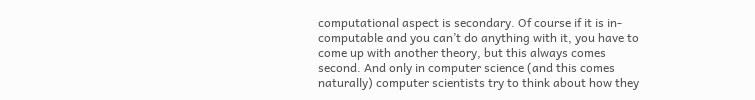computational aspect is secondary. Of course if it is in-computable and you can’t do anything with it, you have to come up with another theory, but this always comes second. And only in computer science (and this comes naturally) computer scientists try to think about how they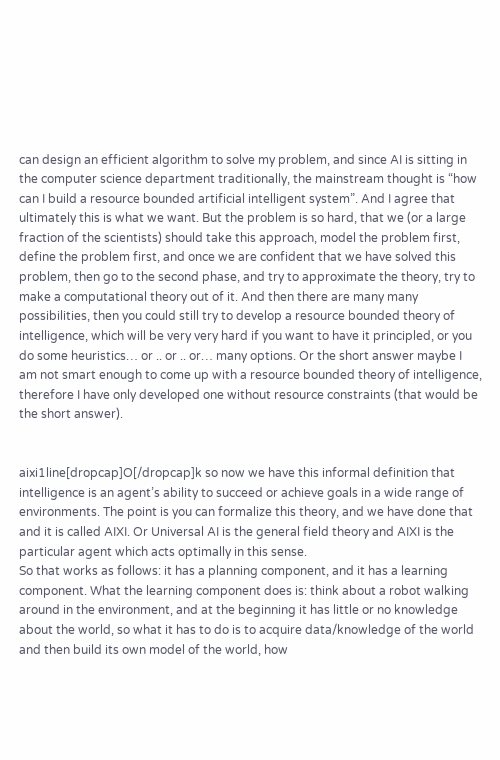can design an efficient algorithm to solve my problem, and since AI is sitting in the computer science department traditionally, the mainstream thought is “how can I build a resource bounded artificial intelligent system”. And I agree that ultimately this is what we want. But the problem is so hard, that we (or a large fraction of the scientists) should take this approach, model the problem first, define the problem first, and once we are confident that we have solved this problem, then go to the second phase, and try to approximate the theory, try to make a computational theory out of it. And then there are many many possibilities, then you could still try to develop a resource bounded theory of intelligence, which will be very very hard if you want to have it principled, or you do some heuristics… or .. or .. or… many options. Or the short answer maybe I am not smart enough to come up with a resource bounded theory of intelligence, therefore I have only developed one without resource constraints (that would be the short answer).


aixi1line[dropcap]O[/dropcap]k so now we have this informal definition that intelligence is an agent’s ability to succeed or achieve goals in a wide range of environments. The point is you can formalize this theory, and we have done that and it is called AIXI. Or Universal AI is the general field theory and AIXI is the particular agent which acts optimally in this sense.
So that works as follows: it has a planning component, and it has a learning component. What the learning component does is: think about a robot walking around in the environment, and at the beginning it has little or no knowledge about the world, so what it has to do is to acquire data/knowledge of the world and then build its own model of the world, how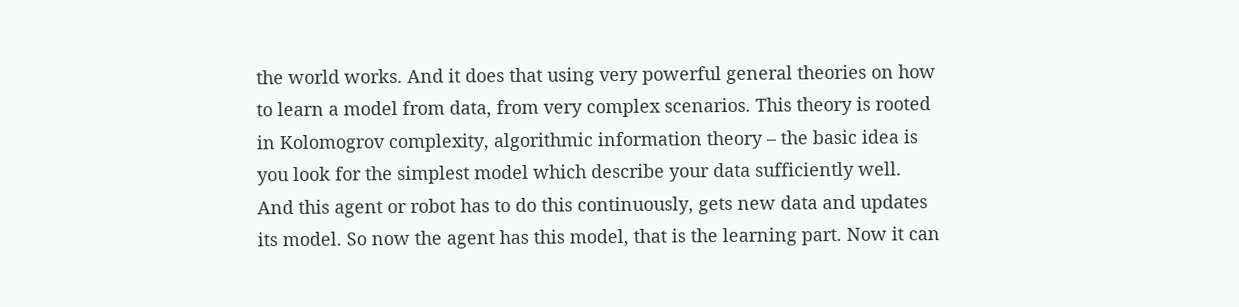the world works. And it does that using very powerful general theories on how to learn a model from data, from very complex scenarios. This theory is rooted in Kolomogrov complexity, algorithmic information theory – the basic idea is you look for the simplest model which describe your data sufficiently well. And this agent or robot has to do this continuously, gets new data and updates its model. So now the agent has this model, that is the learning part. Now it can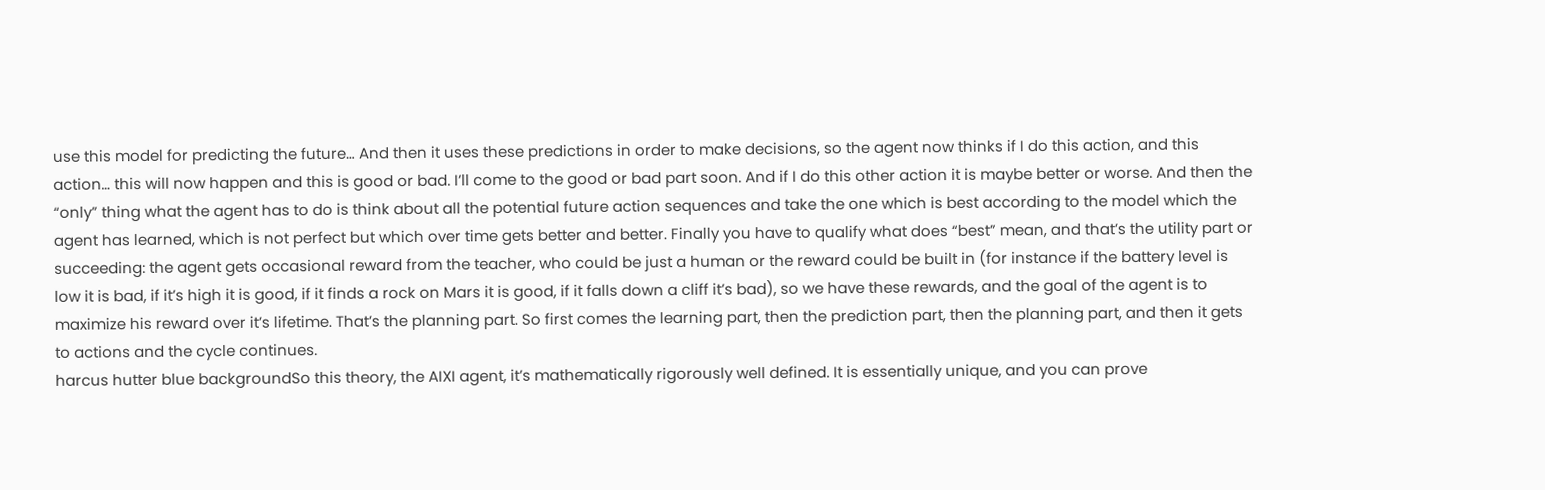use this model for predicting the future… And then it uses these predictions in order to make decisions, so the agent now thinks if I do this action, and this action… this will now happen and this is good or bad. I’ll come to the good or bad part soon. And if I do this other action it is maybe better or worse. And then the “only” thing what the agent has to do is think about all the potential future action sequences and take the one which is best according to the model which the agent has learned, which is not perfect but which over time gets better and better. Finally you have to qualify what does “best” mean, and that’s the utility part or succeeding: the agent gets occasional reward from the teacher, who could be just a human or the reward could be built in (for instance if the battery level is low it is bad, if it’s high it is good, if it finds a rock on Mars it is good, if it falls down a cliff it’s bad), so we have these rewards, and the goal of the agent is to maximize his reward over it’s lifetime. That’s the planning part. So first comes the learning part, then the prediction part, then the planning part, and then it gets to actions and the cycle continues.
harcus hutter blue backgroundSo this theory, the AIXI agent, it’s mathematically rigorously well defined. It is essentially unique, and you can prove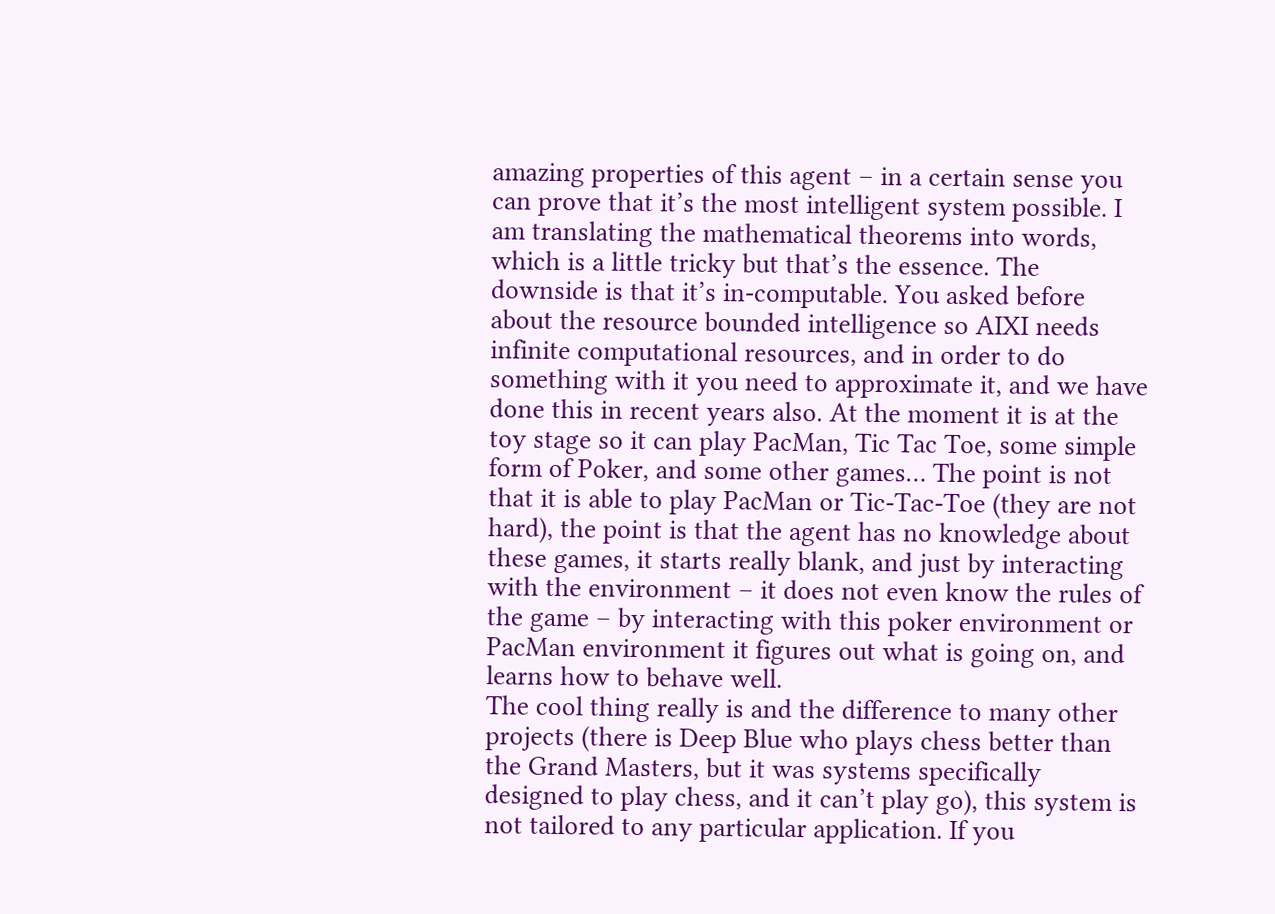amazing properties of this agent – in a certain sense you can prove that it’s the most intelligent system possible. I am translating the mathematical theorems into words, which is a little tricky but that’s the essence. The downside is that it’s in-computable. You asked before about the resource bounded intelligence so AIXI needs infinite computational resources, and in order to do something with it you need to approximate it, and we have done this in recent years also. At the moment it is at the toy stage so it can play PacMan, Tic Tac Toe, some simple form of Poker, and some other games… The point is not that it is able to play PacMan or Tic-Tac-Toe (they are not hard), the point is that the agent has no knowledge about these games, it starts really blank, and just by interacting with the environment – it does not even know the rules of the game – by interacting with this poker environment or PacMan environment it figures out what is going on, and learns how to behave well.
The cool thing really is and the difference to many other projects (there is Deep Blue who plays chess better than the Grand Masters, but it was systems specifically designed to play chess, and it can’t play go), this system is not tailored to any particular application. If you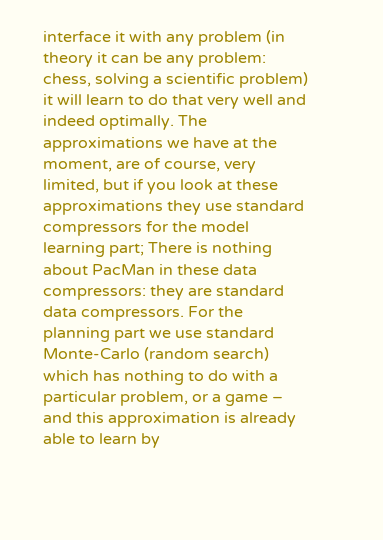interface it with any problem (in theory it can be any problem: chess, solving a scientific problem) it will learn to do that very well and indeed optimally. The approximations we have at the moment, are of course, very limited, but if you look at these approximations they use standard compressors for the model learning part; There is nothing about PacMan in these data compressors: they are standard data compressors. For the planning part we use standard Monte-Carlo (random search) which has nothing to do with a particular problem, or a game – and this approximation is already able to learn by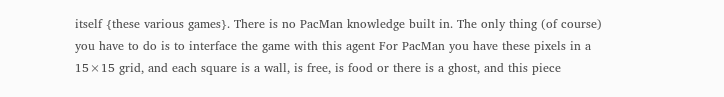itself {these various games}. There is no PacMan knowledge built in. The only thing (of course) you have to do is to interface the game with this agent For PacMan you have these pixels in a 15×15 grid, and each square is a wall, is free, is food or there is a ghost, and this piece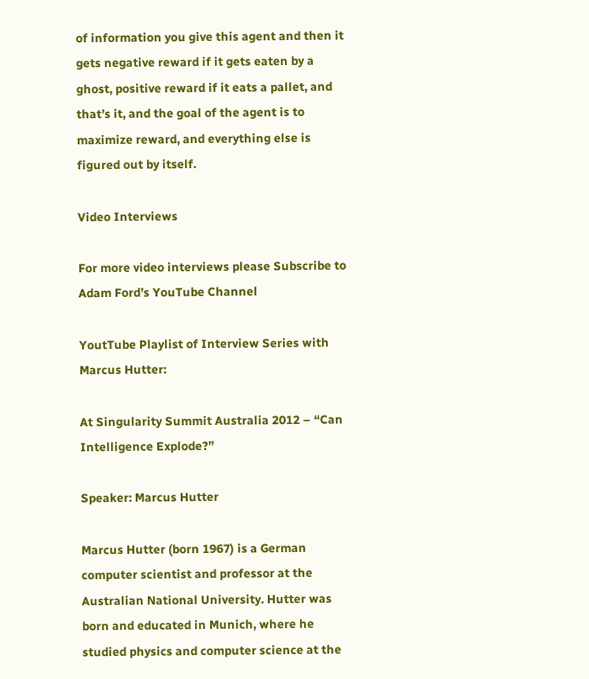of information you give this agent and then it gets negative reward if it gets eaten by a ghost, positive reward if it eats a pallet, and that’s it, and the goal of the agent is to maximize reward, and everything else is figured out by itself.

Video Interviews

For more video interviews please Subscribe to Adam Ford’s YouTube Channel

YoutTube Playlist of Interview Series with Marcus Hutter:

At Singularity Summit Australia 2012 – “Can Intelligence Explode?”

Speaker: Marcus Hutter

Marcus Hutter (born 1967) is a German computer scientist and professor at the Australian National University. Hutter was born and educated in Munich, where he studied physics and computer science at the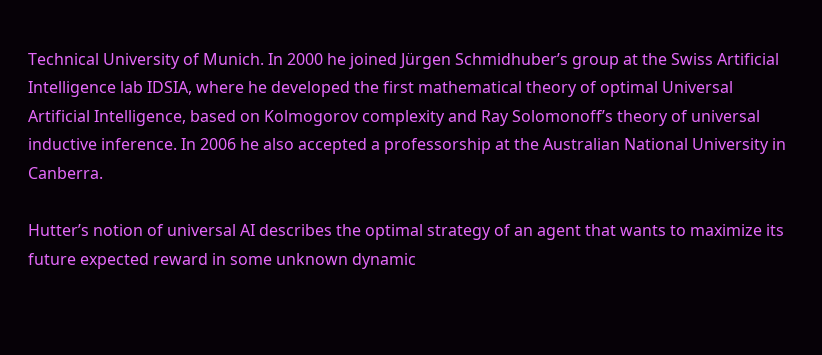Technical University of Munich. In 2000 he joined Jürgen Schmidhuber’s group at the Swiss Artificial Intelligence lab IDSIA, where he developed the first mathematical theory of optimal Universal Artificial Intelligence, based on Kolmogorov complexity and Ray Solomonoff’s theory of universal inductive inference. In 2006 he also accepted a professorship at the Australian National University in Canberra.

Hutter’s notion of universal AI describes the optimal strategy of an agent that wants to maximize its future expected reward in some unknown dynamic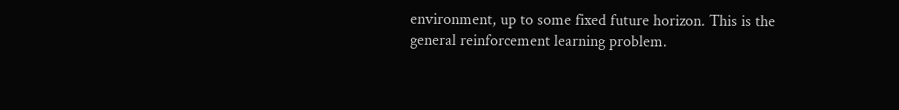environment, up to some fixed future horizon. This is the general reinforcement learning problem.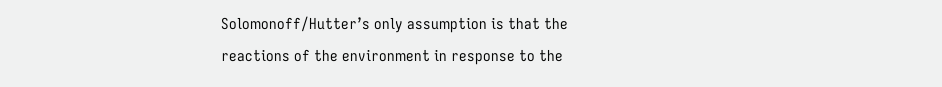Solomonoff/Hutter’s only assumption is that the reactions of the environment in response to the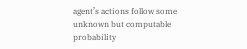agent’s actions follow some unknown but computable probability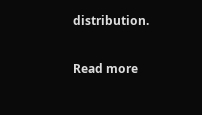distribution.

Read more